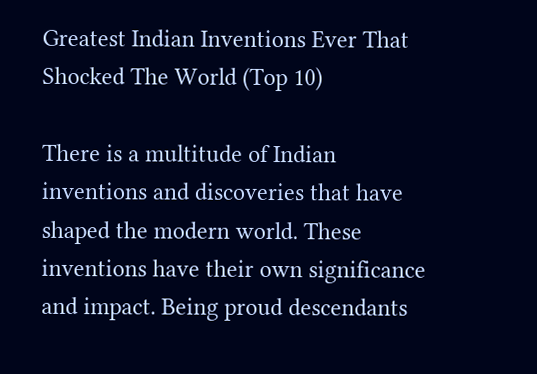Greatest Indian Inventions Ever That Shocked The World (Top 10)

There is a multitude of Indian inventions and discoveries that have shaped the modern world. These inventions have their own significance and impact. Being proud descendants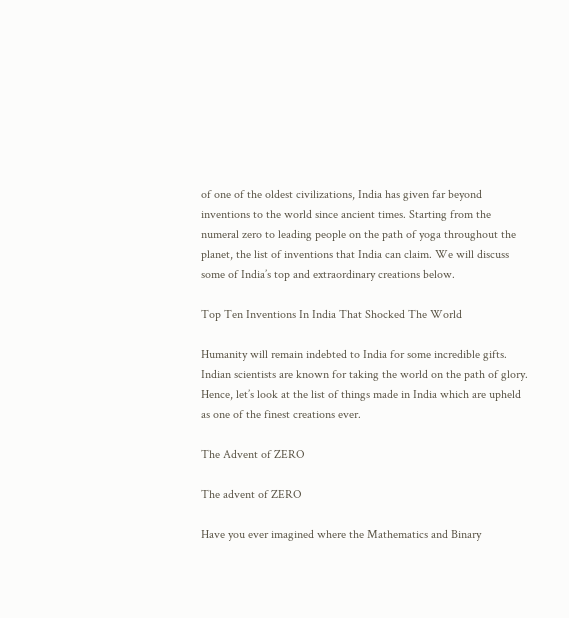of one of the oldest civilizations, India has given far beyond inventions to the world since ancient times. Starting from the numeral zero to leading people on the path of yoga throughout the planet, the list of inventions that India can claim. We will discuss some of India’s top and extraordinary creations below.

Top Ten Inventions In India That Shocked The World

Humanity will remain indebted to India for some incredible gifts. Indian scientists are known for taking the world on the path of glory. Hence, let’s look at the list of things made in India which are upheld as one of the finest creations ever.

The Advent of ZERO

The advent of ZERO

Have you ever imagined where the Mathematics and Binary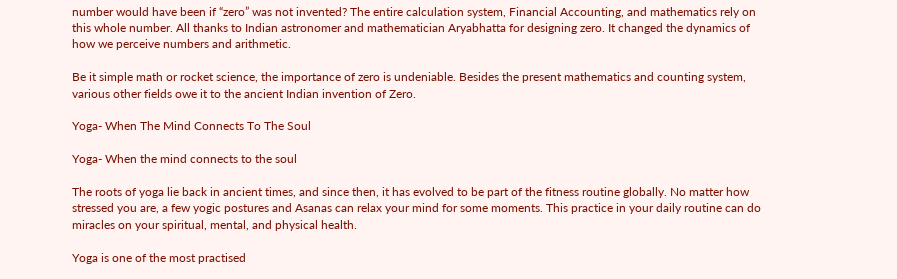number would have been if “zero” was not invented? The entire calculation system, Financial Accounting, and mathematics rely on this whole number. All thanks to Indian astronomer and mathematician Aryabhatta for designing zero. It changed the dynamics of how we perceive numbers and arithmetic.

Be it simple math or rocket science, the importance of zero is undeniable. Besides the present mathematics and counting system, various other fields owe it to the ancient Indian invention of Zero.

Yoga- When The Mind Connects To The Soul

Yoga- When the mind connects to the soul

The roots of yoga lie back in ancient times, and since then, it has evolved to be part of the fitness routine globally. No matter how stressed you are, a few yogic postures and Asanas can relax your mind for some moments. This practice in your daily routine can do miracles on your spiritual, mental, and physical health.

Yoga is one of the most practised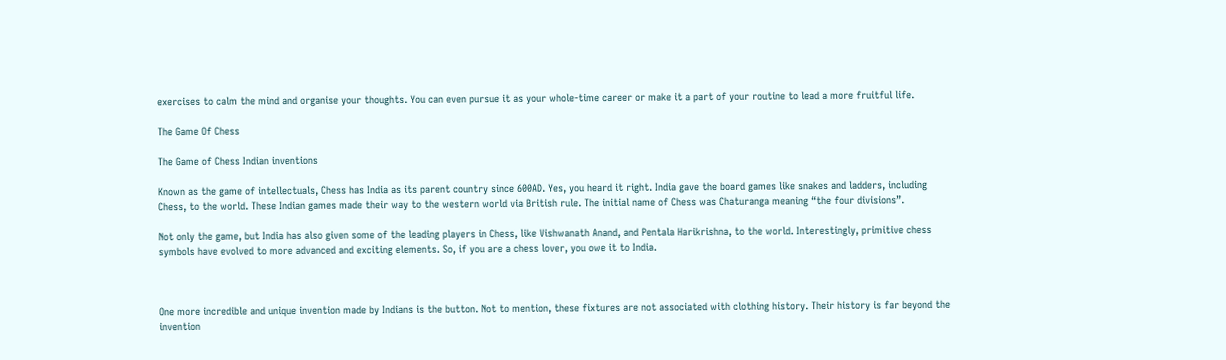exercises to calm the mind and organise your thoughts. You can even pursue it as your whole-time career or make it a part of your routine to lead a more fruitful life.

The Game Of Chess

The Game of Chess Indian inventions

Known as the game of intellectuals, Chess has India as its parent country since 600AD. Yes, you heard it right. India gave the board games like snakes and ladders, including Chess, to the world. These Indian games made their way to the western world via British rule. The initial name of Chess was Chaturanga meaning “the four divisions”.

Not only the game, but India has also given some of the leading players in Chess, like Vishwanath Anand, and Pentala Harikrishna, to the world. Interestingly, primitive chess symbols have evolved to more advanced and exciting elements. So, if you are a chess lover, you owe it to India.



One more incredible and unique invention made by Indians is the button. Not to mention, these fixtures are not associated with clothing history. Their history is far beyond the invention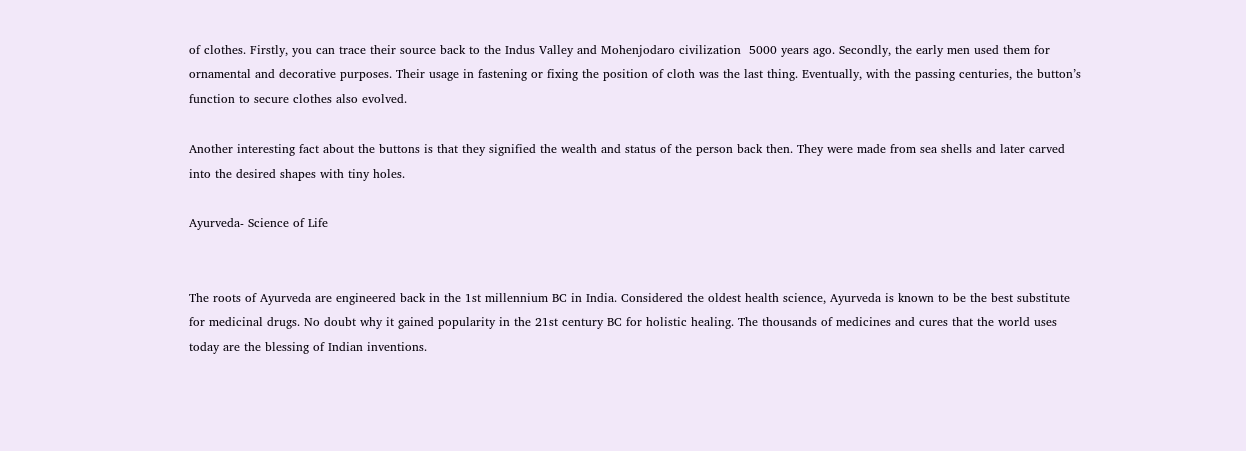of clothes. Firstly, you can trace their source back to the Indus Valley and Mohenjodaro civilization  5000 years ago. Secondly, the early men used them for ornamental and decorative purposes. Their usage in fastening or fixing the position of cloth was the last thing. Eventually, with the passing centuries, the button’s function to secure clothes also evolved.

Another interesting fact about the buttons is that they signified the wealth and status of the person back then. They were made from sea shells and later carved into the desired shapes with tiny holes.

Ayurveda- Science of Life


The roots of Ayurveda are engineered back in the 1st millennium BC in India. Considered the oldest health science, Ayurveda is known to be the best substitute for medicinal drugs. No doubt why it gained popularity in the 21st century BC for holistic healing. The thousands of medicines and cures that the world uses today are the blessing of Indian inventions.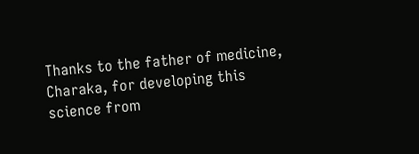Thanks to the father of medicine, Charaka, for developing this science from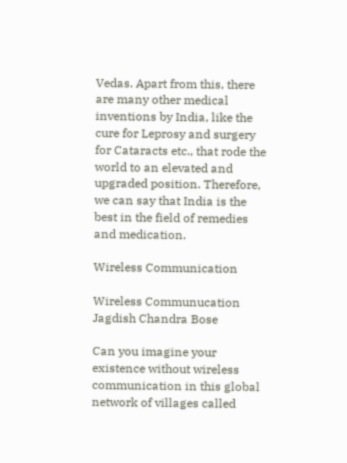Vedas. Apart from this, there are many other medical inventions by India, like the cure for Leprosy and surgery for Cataracts etc., that rode the world to an elevated and upgraded position. Therefore, we can say that India is the best in the field of remedies and medication.

Wireless Communication

Wireless Communucation Jagdish Chandra Bose

Can you imagine your existence without wireless communication in this global network of villages called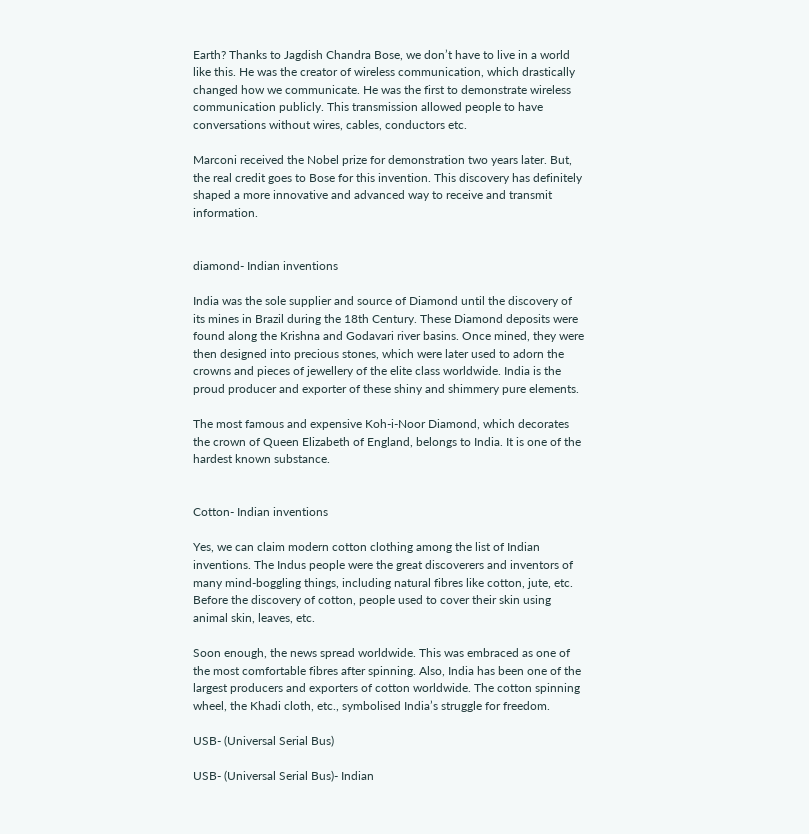Earth? Thanks to Jagdish Chandra Bose, we don’t have to live in a world like this. He was the creator of wireless communication, which drastically changed how we communicate. He was the first to demonstrate wireless communication publicly. This transmission allowed people to have conversations without wires, cables, conductors etc.

Marconi received the Nobel prize for demonstration two years later. But, the real credit goes to Bose for this invention. This discovery has definitely shaped a more innovative and advanced way to receive and transmit information.


diamond- Indian inventions

India was the sole supplier and source of Diamond until the discovery of its mines in Brazil during the 18th Century. These Diamond deposits were found along the Krishna and Godavari river basins. Once mined, they were then designed into precious stones, which were later used to adorn the crowns and pieces of jewellery of the elite class worldwide. India is the proud producer and exporter of these shiny and shimmery pure elements.

The most famous and expensive Koh-i-Noor Diamond, which decorates the crown of Queen Elizabeth of England, belongs to India. It is one of the hardest known substance.


Cotton- Indian inventions

Yes, we can claim modern cotton clothing among the list of Indian inventions. The Indus people were the great discoverers and inventors of many mind-boggling things, including natural fibres like cotton, jute, etc. Before the discovery of cotton, people used to cover their skin using animal skin, leaves, etc.

Soon enough, the news spread worldwide. This was embraced as one of the most comfortable fibres after spinning. Also, India has been one of the largest producers and exporters of cotton worldwide. The cotton spinning wheel, the Khadi cloth, etc., symbolised India’s struggle for freedom.

USB- (Universal Serial Bus)

USB- (Universal Serial Bus)- Indian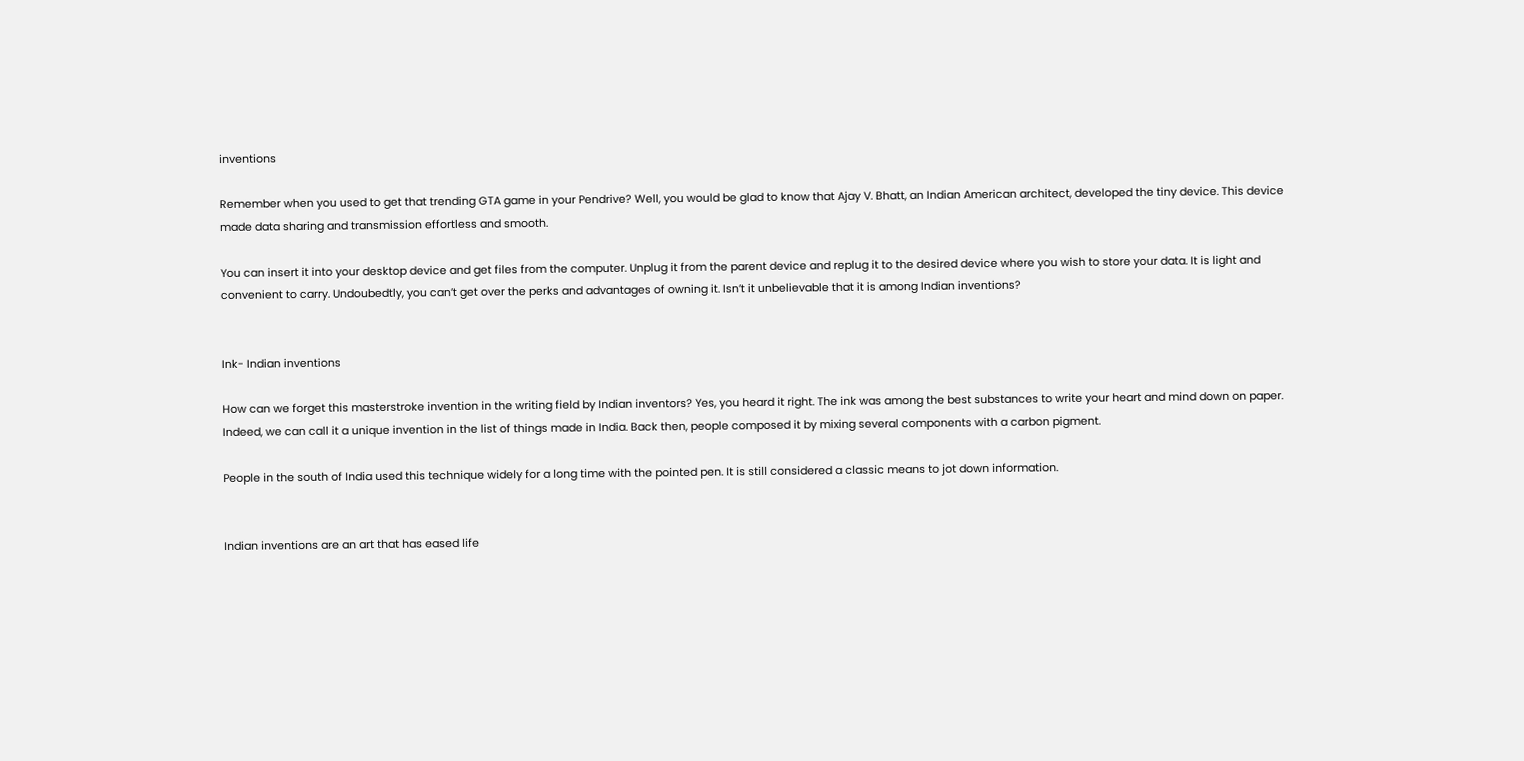inventions

Remember when you used to get that trending GTA game in your Pendrive? Well, you would be glad to know that Ajay V. Bhatt, an Indian American architect, developed the tiny device. This device made data sharing and transmission effortless and smooth.

You can insert it into your desktop device and get files from the computer. Unplug it from the parent device and replug it to the desired device where you wish to store your data. It is light and convenient to carry. Undoubedtly, you can’t get over the perks and advantages of owning it. Isn’t it unbelievable that it is among Indian inventions?


Ink- Indian inventions

How can we forget this masterstroke invention in the writing field by Indian inventors? Yes, you heard it right. The ink was among the best substances to write your heart and mind down on paper. Indeed, we can call it a unique invention in the list of things made in India. Back then, people composed it by mixing several components with a carbon pigment.

People in the south of India used this technique widely for a long time with the pointed pen. It is still considered a classic means to jot down information.


Indian inventions are an art that has eased life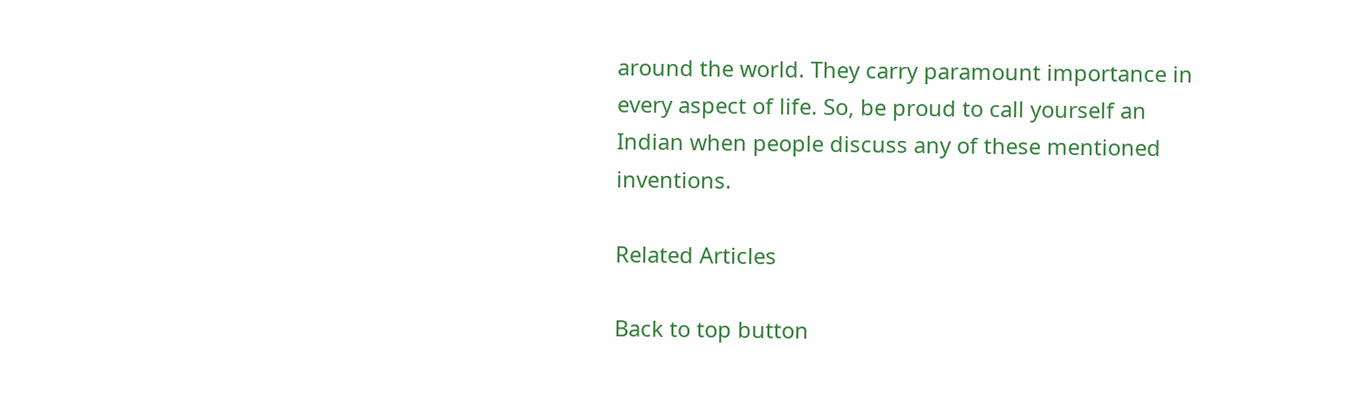around the world. They carry paramount importance in every aspect of life. So, be proud to call yourself an Indian when people discuss any of these mentioned inventions.

Related Articles

Back to top button